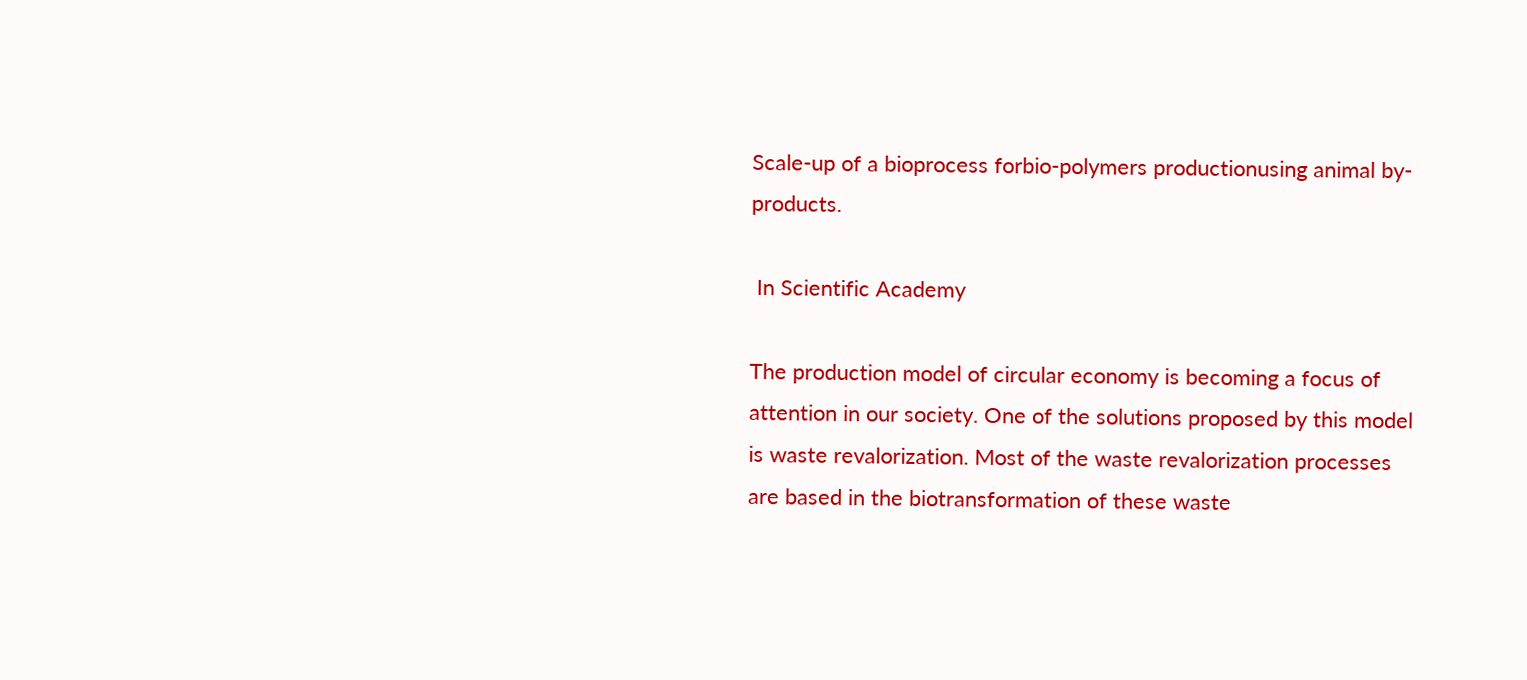Scale-up of a bioprocess forbio-polymers productionusing animal by-products.

 In Scientific Academy

The production model of circular economy is becoming a focus of
attention in our society. One of the solutions proposed by this model
is waste revalorization. Most of the waste revalorization processes
are based in the biotransformation of these waste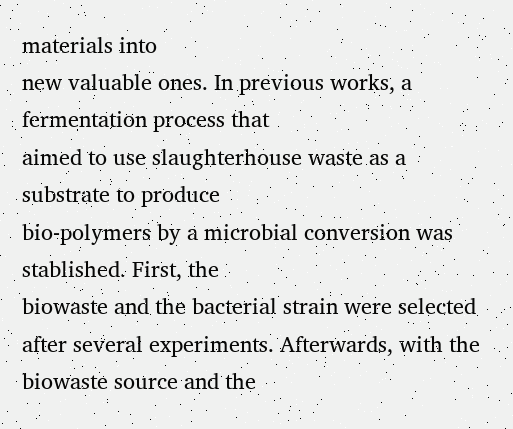materials into
new valuable ones. In previous works, a fermentation process that
aimed to use slaughterhouse waste as a substrate to produce
bio-polymers by a microbial conversion was stablished. First, the
biowaste and the bacterial strain were selected after several experiments. Afterwards, with the biowaste source and the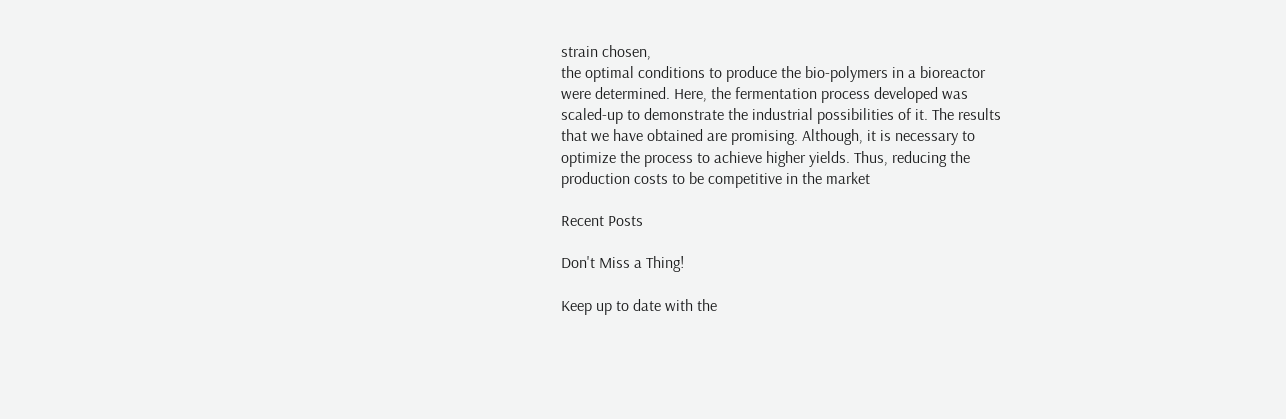strain chosen,
the optimal conditions to produce the bio-polymers in a bioreactor
were determined. Here, the fermentation process developed was
scaled-up to demonstrate the industrial possibilities of it. The results
that we have obtained are promising. Although, it is necessary to
optimize the process to achieve higher yields. Thus, reducing the
production costs to be competitive in the market

Recent Posts

Don't Miss a Thing!

Keep up to date with the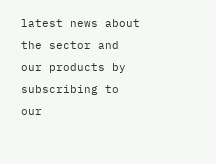latest news about the sector and our products by subscribing to our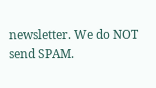newsletter. We do NOT send SPAM.